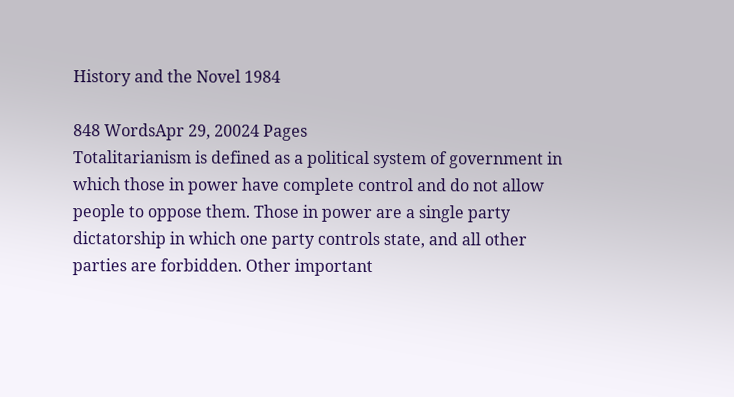History and the Novel 1984

848 WordsApr 29, 20024 Pages
Totalitarianism is defined as a political system of government in which those in power have complete control and do not allow people to oppose them. Those in power are a single party dictatorship in which one party controls state, and all other parties are forbidden. Other important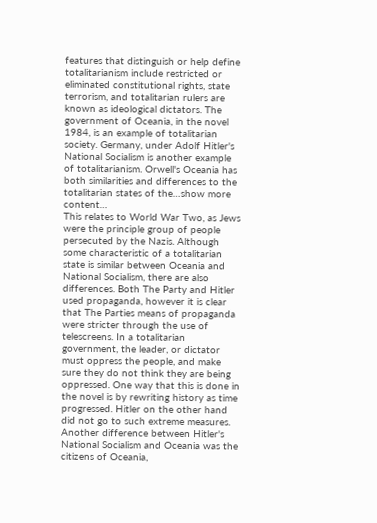features that distinguish or help define totalitarianism include restricted or eliminated constitutional rights, state terrorism, and totalitarian rulers are known as ideological dictators. The government of Oceania, in the novel 1984, is an example of totalitarian society. Germany, under Adolf Hitler's National Socialism is another example of totalitarianism. Orwell's Oceania has both similarities and differences to the totalitarian states of the…show more content…
This relates to World War Two, as Jews were the principle group of people persecuted by the Nazis. Although some characteristic of a totalitarian state is similar between Oceania and National Socialism, there are also differences. Both The Party and Hitler used propaganda, however it is clear that The Parties means of propaganda were stricter through the use of telescreens. In a totalitarian government, the leader, or dictator must oppress the people, and make sure they do not think they are being oppressed. One way that this is done in the novel is by rewriting history as time progressed. Hitler on the other hand did not go to such extreme measures. Another difference between Hitler's National Socialism and Oceania was the citizens of Oceania,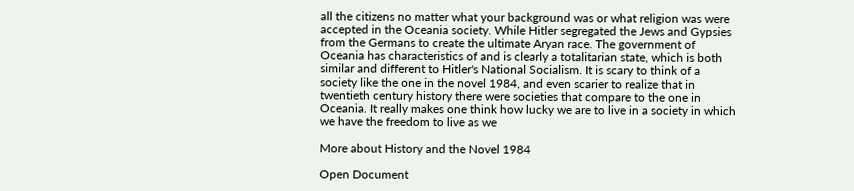all the citizens no matter what your background was or what religion was were accepted in the Oceania society. While Hitler segregated the Jews and Gypsies from the Germans to create the ultimate Aryan race. The government of Oceania has characteristics of and is clearly a totalitarian state, which is both similar and different to Hitler's National Socialism. It is scary to think of a society like the one in the novel 1984, and even scarier to realize that in twentieth century history there were societies that compare to the one in Oceania. It really makes one think how lucky we are to live in a society in which we have the freedom to live as we

More about History and the Novel 1984

Open Document